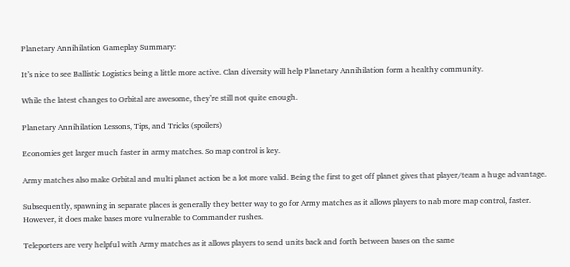Planetary Annihilation Gameplay Summary:

It’s nice to see Ballistic Logistics being a little more active. Clan diversity will help Planetary Annihilation form a healthy community.

While the latest changes to Orbital are awesome, they’re still not quite enough.

Planetary Annihilation Lessons, Tips, and Tricks (spoilers)

Economies get larger much faster in army matches. So map control is key.

Army matches also make Orbital and multi planet action be a lot more valid. Being the first to get off planet gives that player/team a huge advantage.

Subsequently, spawning in separate places is generally they better way to go for Army matches as it allows players to nab more map control, faster. However, it does make bases more vulnerable to Commander rushes.

Teleporters are very helpful with Army matches as it allows players to send units back and forth between bases on the same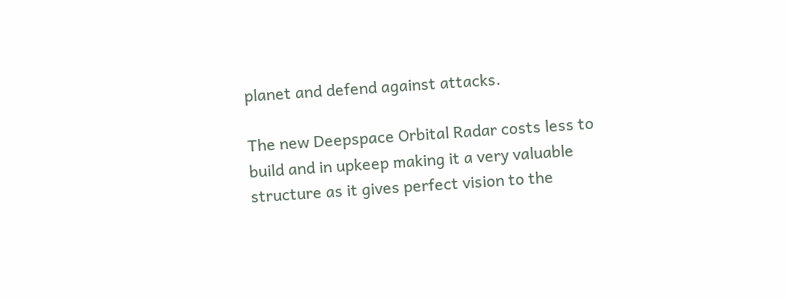planet and defend against attacks.

The new Deepspace Orbital Radar costs less to build and in upkeep making it a very valuable structure as it gives perfect vision to the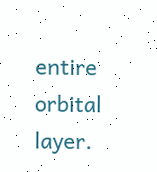entire orbital layer.